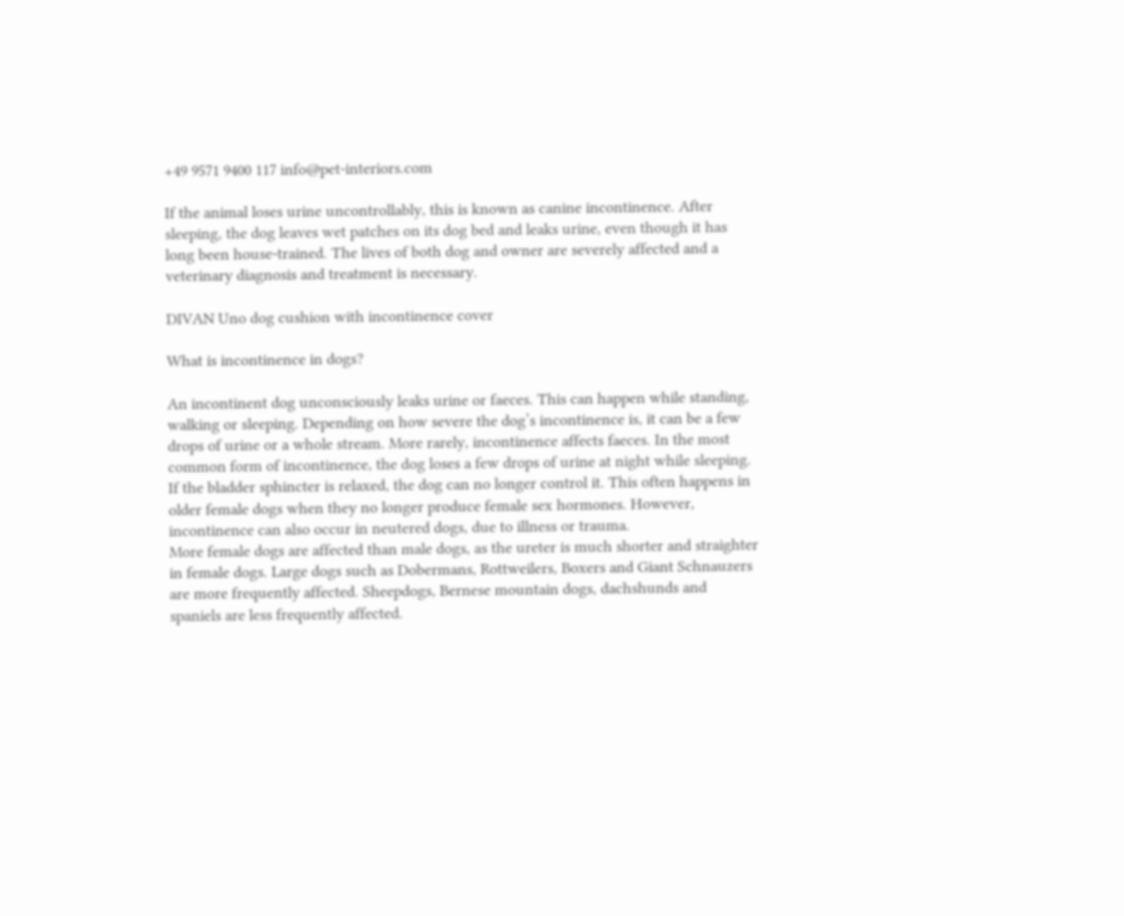+49 9571 9400 117 info@pet-interiors.com

If the animal loses urine uncontrollably, this is known as canine incontinence. After sleeping, the dog leaves wet patches on its dog bed and leaks urine, even though it has long been house-trained. The lives of both dog and owner are severely affected and a veterinary diagnosis and treatment is necessary.

DIVAN Uno dog cushion with incontinence cover

What is incontinence in dogs?

An incontinent dog unconsciously leaks urine or faeces. This can happen while standing, walking or sleeping. Depending on how severe the dog’s incontinence is, it can be a few drops of urine or a whole stream. More rarely, incontinence affects faeces. In the most common form of incontinence, the dog loses a few drops of urine at night while sleeping. If the bladder sphincter is relaxed, the dog can no longer control it. This often happens in older female dogs when they no longer produce female sex hormones. However, incontinence can also occur in neutered dogs, due to illness or trauma.
More female dogs are affected than male dogs, as the ureter is much shorter and straighter in female dogs. Large dogs such as Dobermans, Rottweilers, Boxers and Giant Schnauzers are more frequently affected. Sheepdogs, Bernese mountain dogs, dachshunds and spaniels are less frequently affected.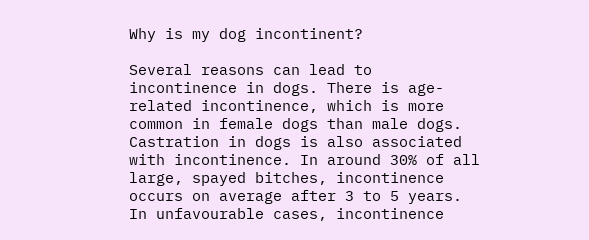Why is my dog incontinent?

Several reasons can lead to incontinence in dogs. There is age-related incontinence, which is more common in female dogs than male dogs. Castration in dogs is also associated with incontinence. In around 30% of all large, spayed bitches, incontinence occurs on average after 3 to 5 years. In unfavourable cases, incontinence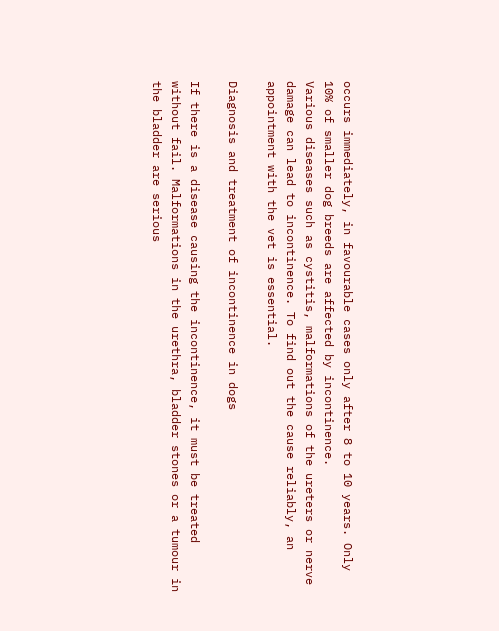occurs immediately, in favourable cases only after 8 to 10 years. Only 10% of smaller dog breeds are affected by incontinence.
Various diseases such as cystitis, malformations of the ureters or nerve damage can lead to incontinence. To find out the cause reliably, an appointment with the vet is essential.

Diagnosis and treatment of incontinence in dogs

If there is a disease causing the incontinence, it must be treated without fail. Malformations in the urethra, bladder stones or a tumour in the bladder are serious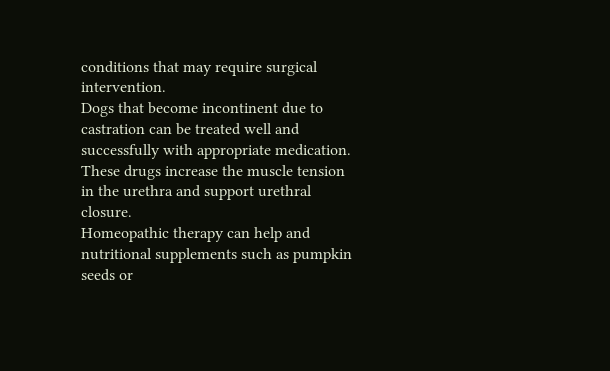conditions that may require surgical intervention.
Dogs that become incontinent due to castration can be treated well and successfully with appropriate medication. These drugs increase the muscle tension in the urethra and support urethral closure.
Homeopathic therapy can help and nutritional supplements such as pumpkin seeds or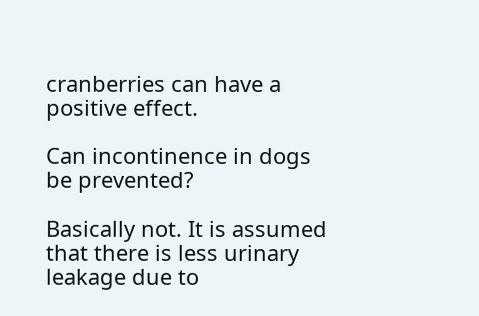cranberries can have a positive effect.

Can incontinence in dogs be prevented?

Basically not. It is assumed that there is less urinary leakage due to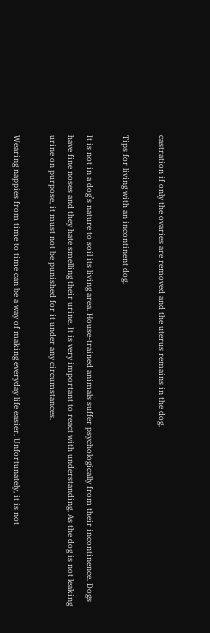castration if only the ovaries are removed and the uterus remains in the dog.

Tips for living with an incontinent dog.

It is not in a dog’s nature to soil its living area. House-trained animals suffer psychologically from their incontinence. Dogs have fine noses and they hate smelling their urine. It is very important to react with understanding. As the dog is not leaking urine on purpose, it must not be punished for it under any circumstances.

Wearing nappies from time to time can be a way of making everyday life easier. Unfortunately, it is not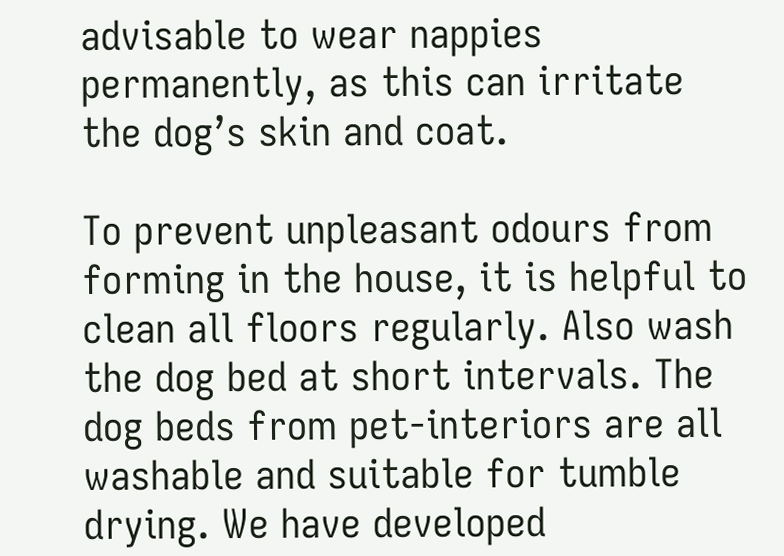advisable to wear nappies permanently, as this can irritate the dog’s skin and coat.

To prevent unpleasant odours from forming in the house, it is helpful to clean all floors regularly. Also wash the dog bed at short intervals. The dog beds from pet-interiors are all washable and suitable for tumble drying. We have developed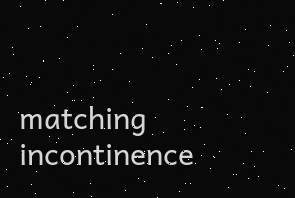matching incontinence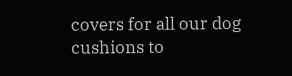covers for all our dog cushions to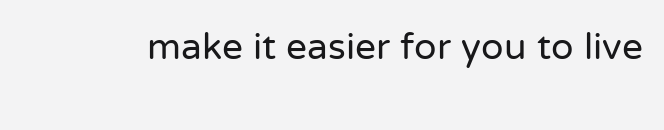make it easier for you to live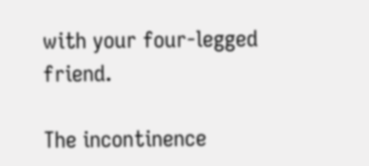with your four-legged friend.

The incontinence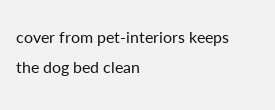cover from pet-interiors keeps the dog bed clean